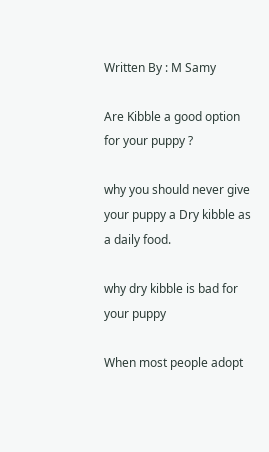Written By : M Samy

Are Kibble a good option for your puppy ?

why you should never give your puppy a Dry kibble as a daily food.

why dry kibble is bad for your puppy

When most people adopt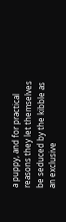a puppy, and for practical reasons they let themselves be seduced by the kibble as an exclusive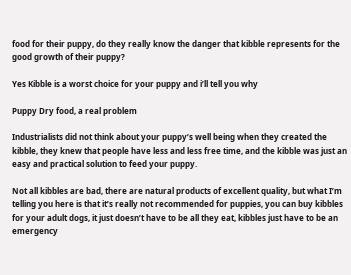food for their puppy, do they really know the danger that kibble represents for the good growth of their puppy?

Yes Kibble is a worst choice for your puppy and i’ll tell you why

Puppy Dry food, a real problem

Industrialists did not think about your puppy’s well being when they created the kibble, they knew that people have less and less free time, and the kibble was just an easy and practical solution to feed your puppy.

Not all kibbles are bad, there are natural products of excellent quality, but what I’m telling you here is that it’s really not recommended for puppies, you can buy kibbles for your adult dogs, it just doesn’t have to be all they eat, kibbles just have to be an emergency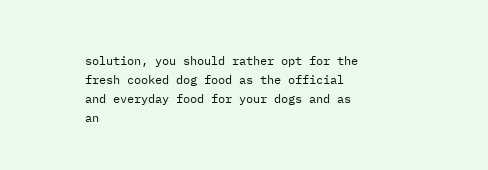solution, you should rather opt for the fresh cooked dog food as the official and everyday food for your dogs and as an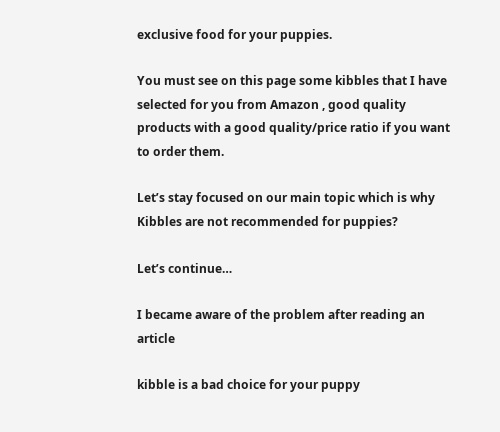exclusive food for your puppies.

You must see on this page some kibbles that I have selected for you from Amazon , good quality products with a good quality/price ratio if you want to order them.

Let’s stay focused on our main topic which is why Kibbles are not recommended for puppies?

Let’s continue…

I became aware of the problem after reading an article

kibble is a bad choice for your puppy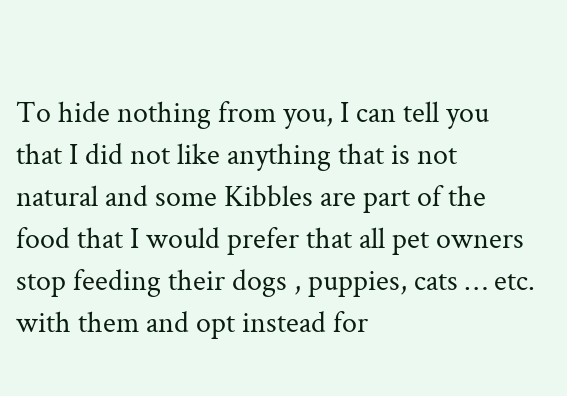To hide nothing from you, I can tell you that I did not like anything that is not natural and some Kibbles are part of the food that I would prefer that all pet owners stop feeding their dogs , puppies, cats … etc. with them and opt instead for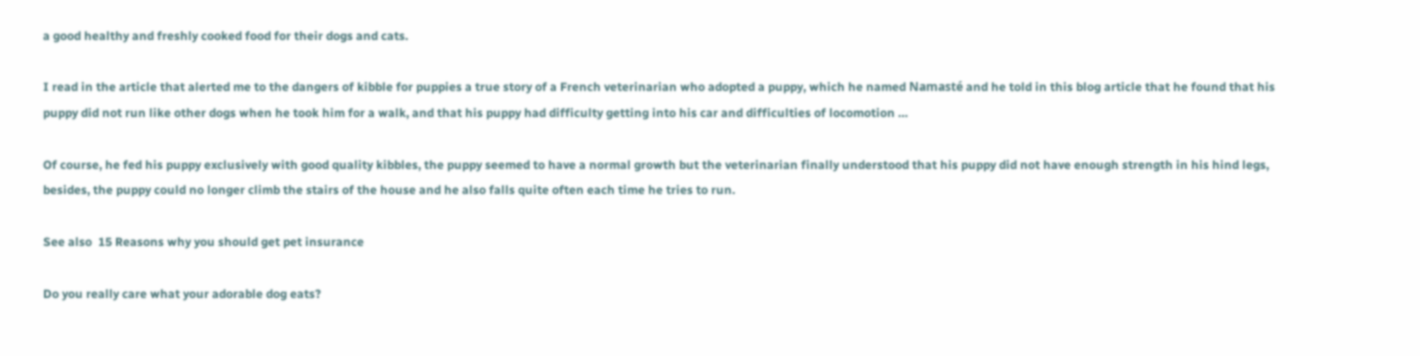a good healthy and freshly cooked food for their dogs and cats.

I read in the article that alerted me to the dangers of kibble for puppies a true story of a French veterinarian who adopted a puppy, which he named Namasté and he told in this blog article that he found that his puppy did not run like other dogs when he took him for a walk, and that his puppy had difficulty getting into his car and difficulties of locomotion …

Of course, he fed his puppy exclusively with good quality kibbles, the puppy seemed to have a normal growth but the veterinarian finally understood that his puppy did not have enough strength in his hind legs, besides, the puppy could no longer climb the stairs of the house and he also falls quite often each time he tries to run.

See also  15 Reasons why you should get pet insurance

Do you really care what your adorable dog eats?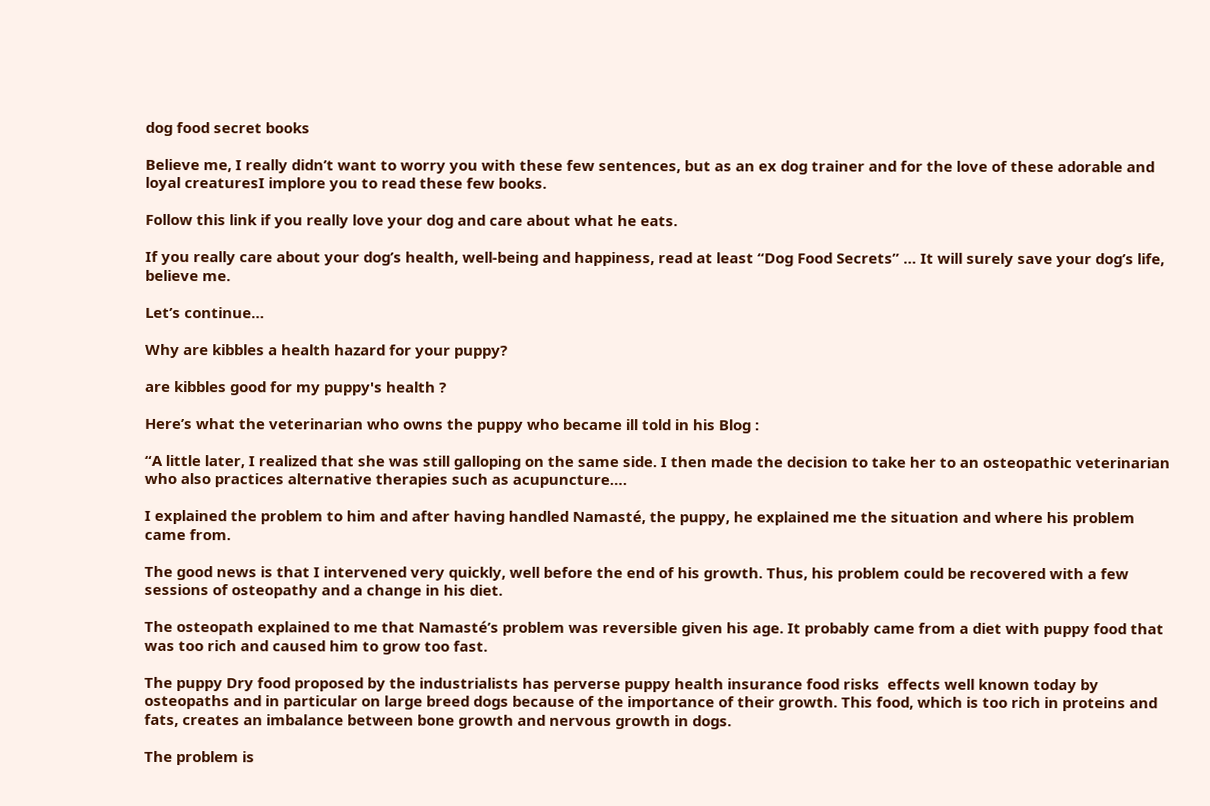dog food secret books

Believe me, I really didn’t want to worry you with these few sentences, but as an ex dog trainer and for the love of these adorable and loyal creaturesI implore you to read these few books.

Follow this link if you really love your dog and care about what he eats.

If you really care about your dog’s health, well-being and happiness, read at least “Dog Food Secrets” … It will surely save your dog’s life, believe me.

Let’s continue…

Why are kibbles a health hazard for your puppy?

are kibbles good for my puppy's health ?

Here’s what the veterinarian who owns the puppy who became ill told in his Blog :

“A little later, I realized that she was still galloping on the same side. I then made the decision to take her to an osteopathic veterinarian who also practices alternative therapies such as acupuncture….

I explained the problem to him and after having handled Namasté, the puppy, he explained me the situation and where his problem came from.

The good news is that I intervened very quickly, well before the end of his growth. Thus, his problem could be recovered with a few sessions of osteopathy and a change in his diet.

The osteopath explained to me that Namasté’s problem was reversible given his age. It probably came from a diet with puppy food that was too rich and caused him to grow too fast.

The puppy Dry food proposed by the industrialists has perverse puppy health insurance food risks  effects well known today by osteopaths and in particular on large breed dogs because of the importance of their growth. This food, which is too rich in proteins and fats, creates an imbalance between bone growth and nervous growth in dogs.

The problem is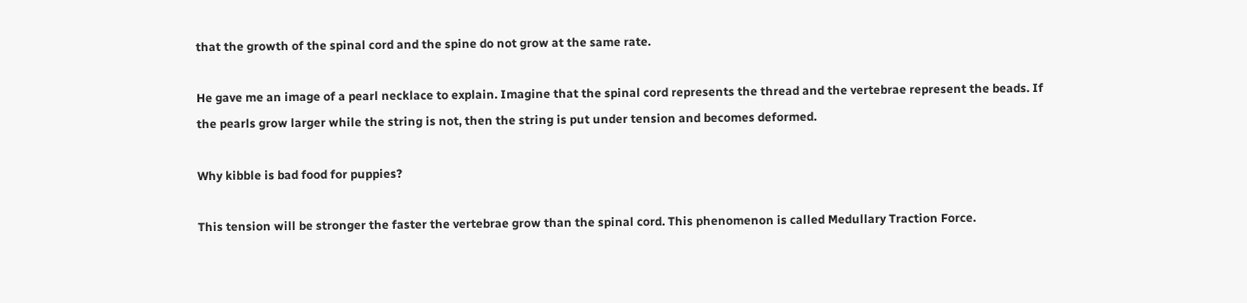that the growth of the spinal cord and the spine do not grow at the same rate.

He gave me an image of a pearl necklace to explain. Imagine that the spinal cord represents the thread and the vertebrae represent the beads. If the pearls grow larger while the string is not, then the string is put under tension and becomes deformed.

Why kibble is bad food for puppies?

This tension will be stronger the faster the vertebrae grow than the spinal cord. This phenomenon is called Medullary Traction Force.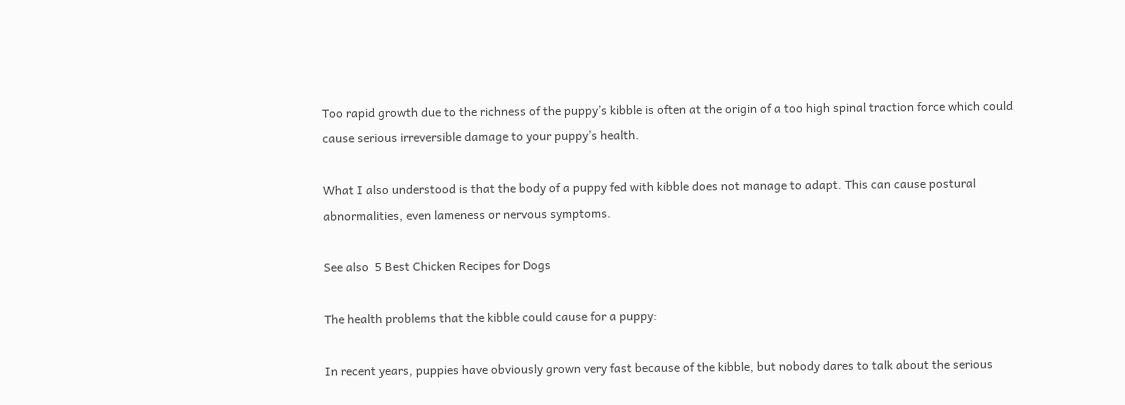Too rapid growth due to the richness of the puppy’s kibble is often at the origin of a too high spinal traction force which could cause serious irreversible damage to your puppy’s health.

What I also understood is that the body of a puppy fed with kibble does not manage to adapt. This can cause postural abnormalities, even lameness or nervous symptoms.

See also  5 Best Chicken Recipes for Dogs

The health problems that the kibble could cause for a puppy:

In recent years, puppies have obviously grown very fast because of the kibble, but nobody dares to talk about the serious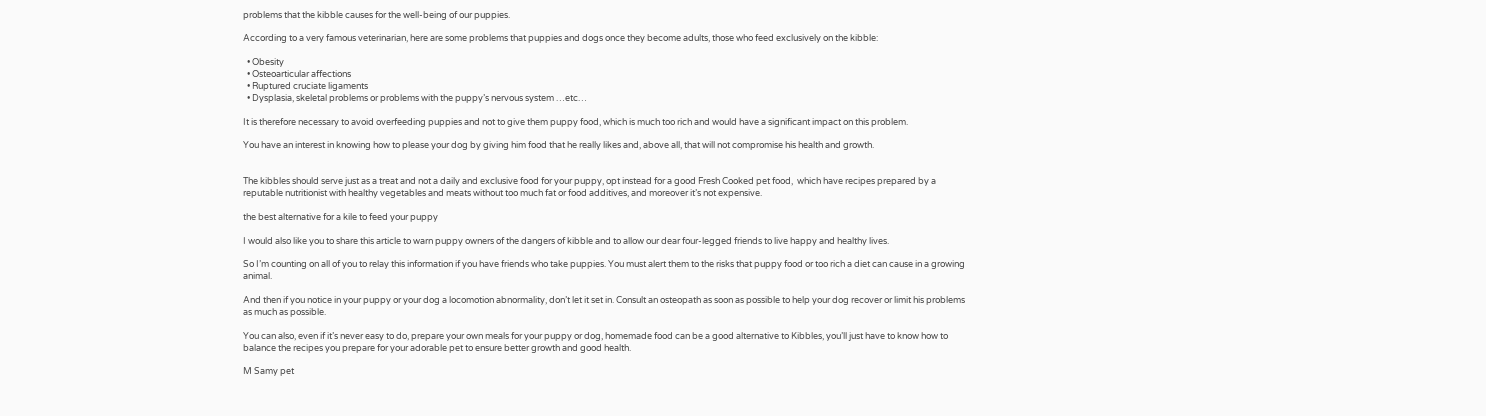problems that the kibble causes for the well-being of our puppies.

According to a very famous veterinarian, here are some problems that puppies and dogs once they become adults, those who feed exclusively on the kibble:

  • Obesity
  • Osteoarticular affections
  • Ruptured cruciate ligaments
  • Dysplasia, skeletal problems or problems with the puppy’s nervous system …etc…

It is therefore necessary to avoid overfeeding puppies and not to give them puppy food, which is much too rich and would have a significant impact on this problem.

You have an interest in knowing how to please your dog by giving him food that he really likes and, above all, that will not compromise his health and growth.


The kibbles should serve just as a treat and not a daily and exclusive food for your puppy, opt instead for a good Fresh Cooked pet food,  which have recipes prepared by a reputable nutritionist with healthy vegetables and meats without too much fat or food additives, and moreover it’s not expensive.

the best alternative for a kile to feed your puppy

I would also like you to share this article to warn puppy owners of the dangers of kibble and to allow our dear four-legged friends to live happy and healthy lives.

So I’m counting on all of you to relay this information if you have friends who take puppies. You must alert them to the risks that puppy food or too rich a diet can cause in a growing animal.

And then if you notice in your puppy or your dog a locomotion abnormality, don’t let it set in. Consult an osteopath as soon as possible to help your dog recover or limit his problems as much as possible.

You can also, even if it’s never easy to do, prepare your own meals for your puppy or dog, homemade food can be a good alternative to Kibbles, you’ll just have to know how to balance the recipes you prepare for your adorable pet to ensure better growth and good health.

M Samy pet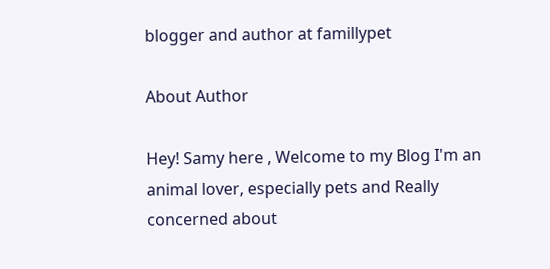blogger and author at famillypet

About Author

Hey! Samy here , Welcome to my Blog I'm an animal lover, especially pets and Really concerned about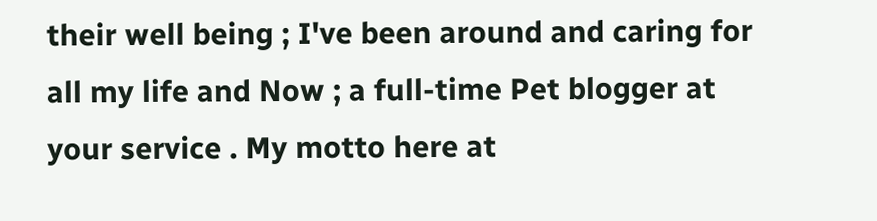their well being ; I've been around and caring for all my life and Now ; a full-time Pet blogger at your service . My motto here at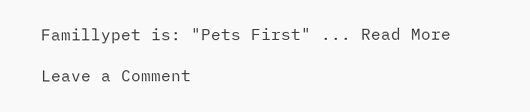Famillypet is: "Pets First" ... Read More

Leave a Comment